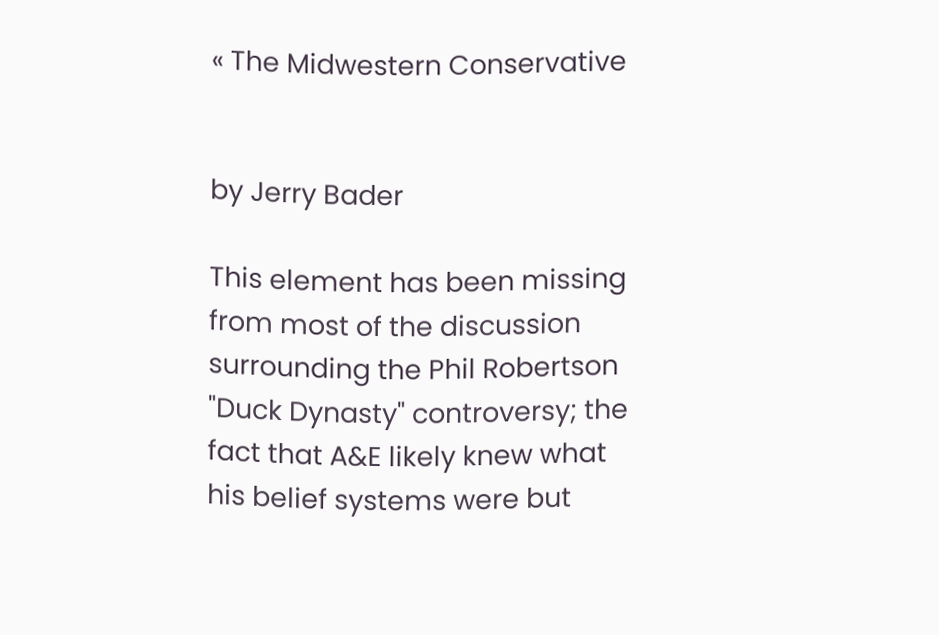« The Midwestern Conservative


by Jerry Bader

This element has been missing from most of the discussion surrounding the Phil Robertson "Duck Dynasty" controversy; the fact that A&E likely knew what his belief systems were but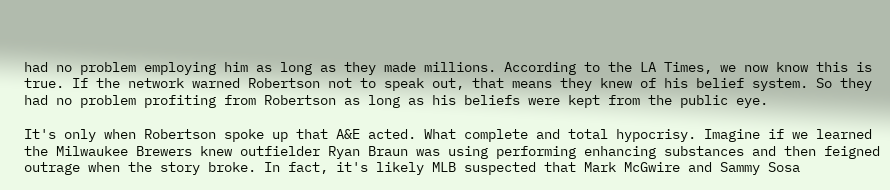had no problem employing him as long as they made millions. According to the LA Times, we now know this is true. If the network warned Robertson not to speak out, that means they knew of his belief system. So they had no problem profiting from Robertson as long as his beliefs were kept from the public eye.

It's only when Robertson spoke up that A&E acted. What complete and total hypocrisy. Imagine if we learned the Milwaukee Brewers knew outfielder Ryan Braun was using performing enhancing substances and then feigned outrage when the story broke. In fact, it's likely MLB suspected that Mark McGwire and Sammy Sosa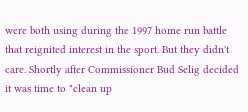were both using during the 1997 home run battle that reignited interest in the sport. But they didn't care. Shortly after Commissioner Bud Selig decided it was time to "clean up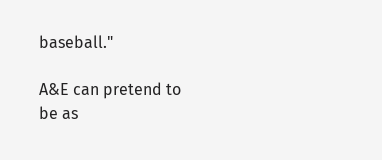baseball."

A&E can pretend to be as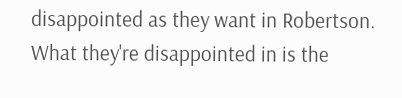disappointed as they want in Robertson. What they're disappointed in is the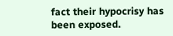fact their hypocrisy has been exposed.